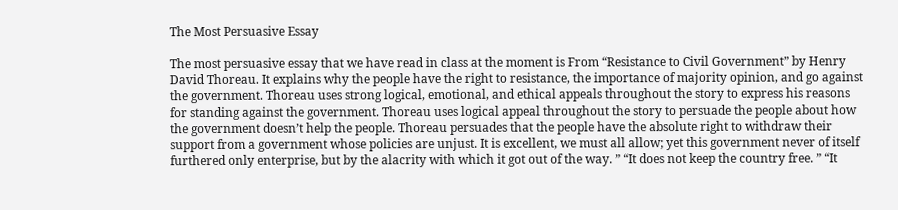The Most Persuasive Essay

The most persuasive essay that we have read in class at the moment is From “Resistance to Civil Government” by Henry David Thoreau. It explains why the people have the right to resistance, the importance of majority opinion, and go against the government. Thoreau uses strong logical, emotional, and ethical appeals throughout the story to express his reasons for standing against the government. Thoreau uses logical appeal throughout the story to persuade the people about how the government doesn’t help the people. Thoreau persuades that the people have the absolute right to withdraw their support from a government whose policies are unjust. It is excellent, we must all allow; yet this government never of itself furthered only enterprise, but by the alacrity with which it got out of the way. ” “It does not keep the country free. ” “It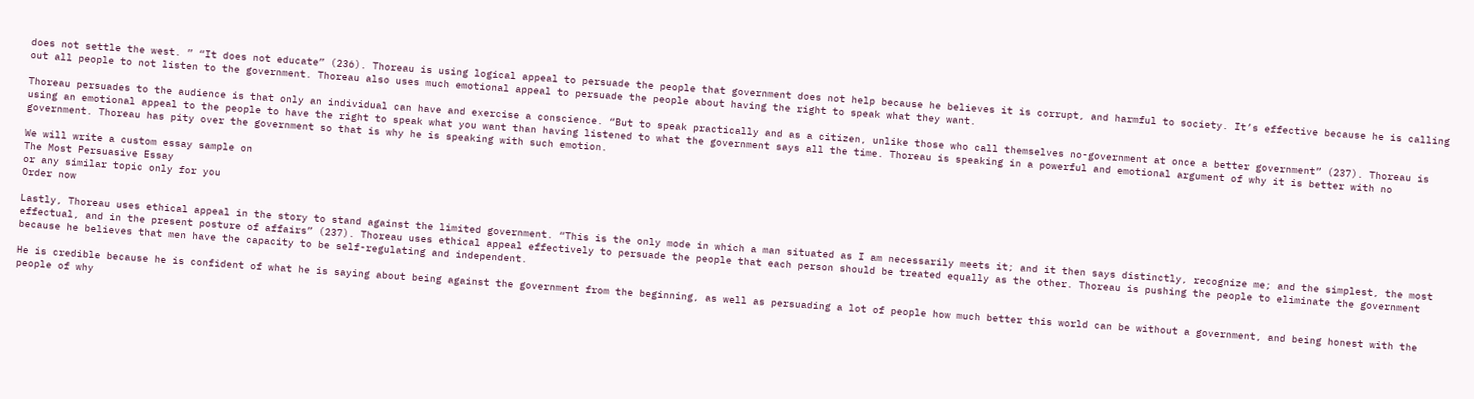does not settle the west. ” “It does not educate” (236). Thoreau is using logical appeal to persuade the people that government does not help because he believes it is corrupt, and harmful to society. It’s effective because he is calling out all people to not listen to the government. Thoreau also uses much emotional appeal to persuade the people about having the right to speak what they want.

Thoreau persuades to the audience is that only an individual can have and exercise a conscience. “But to speak practically and as a citizen, unlike those who call themselves no-government at once a better government” (237). Thoreau is using an emotional appeal to the people to have the right to speak what you want than having listened to what the government says all the time. Thoreau is speaking in a powerful and emotional argument of why it is better with no government. Thoreau has pity over the government so that is why he is speaking with such emotion.

We will write a custom essay sample on
The Most Persuasive Essay
or any similar topic only for you
Order now

Lastly, Thoreau uses ethical appeal in the story to stand against the limited government. “This is the only mode in which a man situated as I am necessarily meets it; and it then says distinctly, recognize me; and the simplest, the most effectual, and in the present posture of affairs” (237). Thoreau uses ethical appeal effectively to persuade the people that each person should be treated equally as the other. Thoreau is pushing the people to eliminate the government because he believes that men have the capacity to be self-regulating and independent.

He is credible because he is confident of what he is saying about being against the government from the beginning, as well as persuading a lot of people how much better this world can be without a government, and being honest with the people of why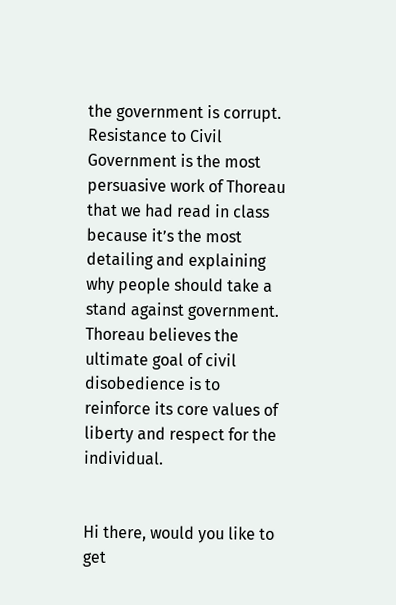the government is corrupt. Resistance to Civil Government is the most persuasive work of Thoreau that we had read in class because it’s the most detailing and explaining why people should take a stand against government. Thoreau believes the ultimate goal of civil disobedience is to reinforce its core values of liberty and respect for the individual.


Hi there, would you like to get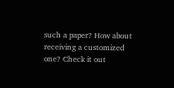such a paper? How about receiving a customized one? Check it out